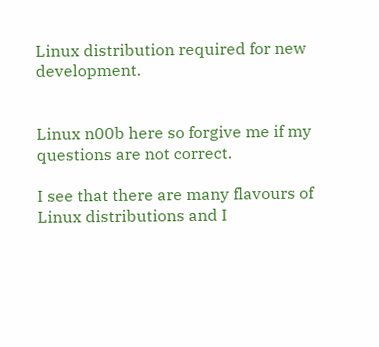Linux distribution required for new development.


Linux n00b here so forgive me if my questions are not correct.

I see that there are many flavours of Linux distributions and I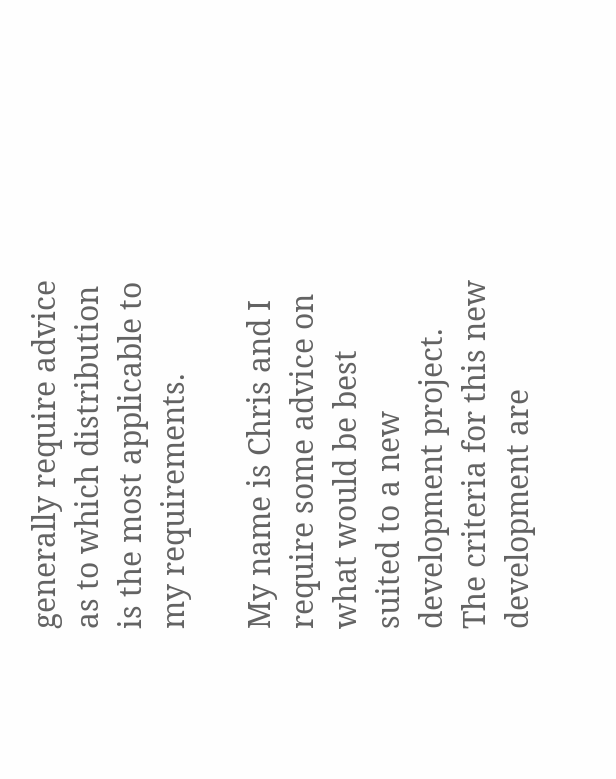generally require advice as to which distribution is the most applicable to my requirements.

My name is Chris and I require some advice on what would be best suited to a new development project.
The criteria for this new development are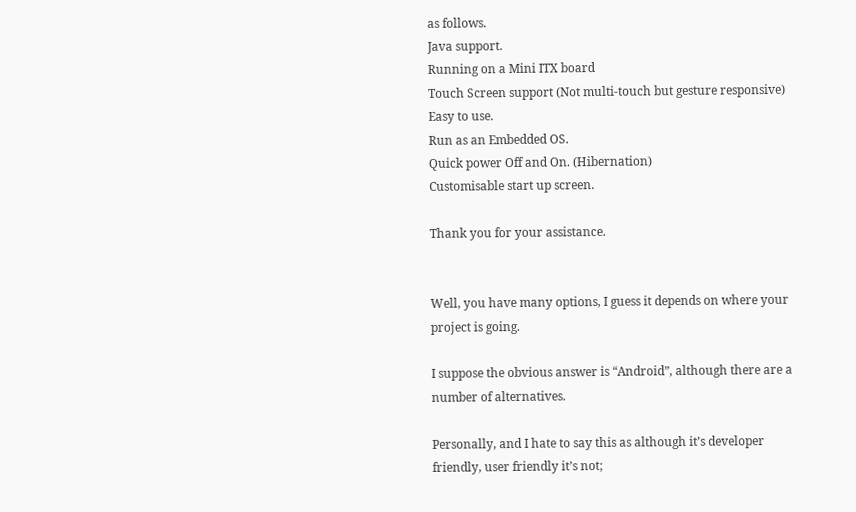as follows.
Java support.
Running on a Mini ITX board
Touch Screen support (Not multi-touch but gesture responsive)
Easy to use.
Run as an Embedded OS.
Quick power Off and On. (Hibernation)
Customisable start up screen.

Thank you for your assistance.


Well, you have many options, I guess it depends on where your project is going.

I suppose the obvious answer is “Android”, although there are a number of alternatives.

Personally, and I hate to say this as although it’s developer friendly, user friendly it’s not;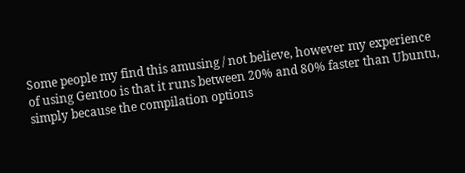Some people my find this amusing / not believe, however my experience of using Gentoo is that it runs between 20% and 80% faster than Ubuntu, simply because the compilation options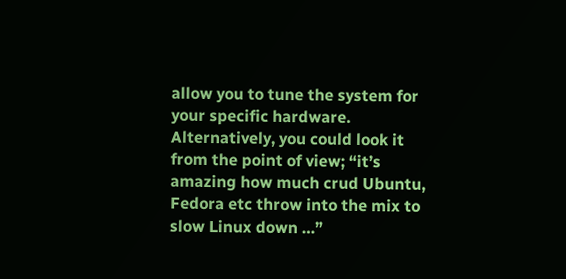allow you to tune the system for your specific hardware. Alternatively, you could look it from the point of view; “it’s amazing how much crud Ubuntu, Fedora etc throw into the mix to slow Linux down …”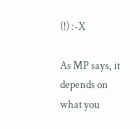(!) :-X

As MP says, it depends on what you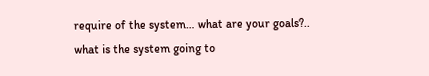require of the system… what are your goals?.. what is the system going to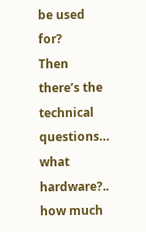be used for?
Then there’s the technical questions… what hardware?.. how much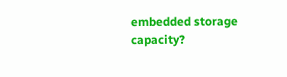embedded storage capacity?